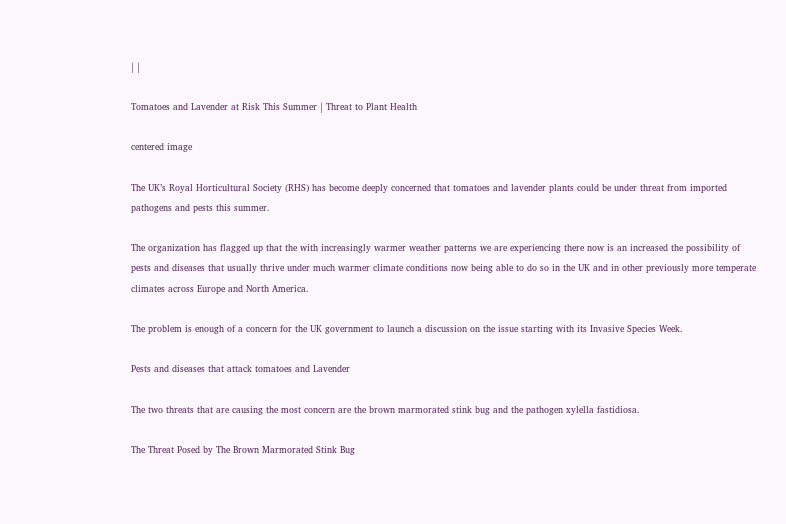| |

Tomatoes and Lavender at Risk This Summer | Threat to Plant Health

centered image

The UK’s Royal Horticultural Society (RHS) has become deeply concerned that tomatoes and lavender plants could be under threat from imported pathogens and pests this summer.

The organization has flagged up that the with increasingly warmer weather patterns we are experiencing there now is an increased the possibility of pests and diseases that usually thrive under much warmer climate conditions now being able to do so in the UK and in other previously more temperate climates across Europe and North America.

The problem is enough of a concern for the UK government to launch a discussion on the issue starting with its Invasive Species Week.

Pests and diseases that attack tomatoes and Lavender

The two threats that are causing the most concern are the brown marmorated stink bug and the pathogen xylella fastidiosa.

The Threat Posed by The Brown Marmorated Stink Bug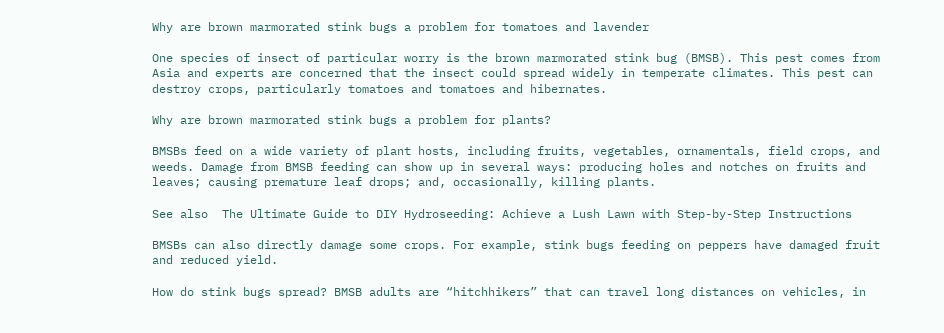Why are brown marmorated stink bugs a problem for tomatoes and lavender

One species of insect of particular worry is the brown marmorated stink bug (BMSB). This pest comes from Asia and experts are concerned that the insect could spread widely in temperate climates. This pest can destroy crops, particularly tomatoes and tomatoes and hibernates.

Why are brown marmorated stink bugs a problem for plants?

BMSBs feed on a wide variety of plant hosts, including fruits, vegetables, ornamentals, field crops, and weeds. Damage from BMSB feeding can show up in several ways: producing holes and notches on fruits and leaves; causing premature leaf drops; and, occasionally, killing plants.

See also  The Ultimate Guide to DIY Hydroseeding: Achieve a Lush Lawn with Step-by-Step Instructions

BMSBs can also directly damage some crops. For example, stink bugs feeding on peppers have damaged fruit and reduced yield.

How do stink bugs spread? BMSB adults are “hitchhikers” that can travel long distances on vehicles, in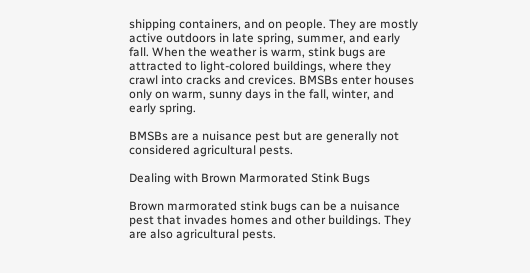shipping containers, and on people. They are mostly active outdoors in late spring, summer, and early fall. When the weather is warm, stink bugs are attracted to light-colored buildings, where they crawl into cracks and crevices. BMSBs enter houses only on warm, sunny days in the fall, winter, and early spring.

BMSBs are a nuisance pest but are generally not considered agricultural pests.

Dealing with Brown Marmorated Stink Bugs

Brown marmorated stink bugs can be a nuisance pest that invades homes and other buildings. They are also agricultural pests.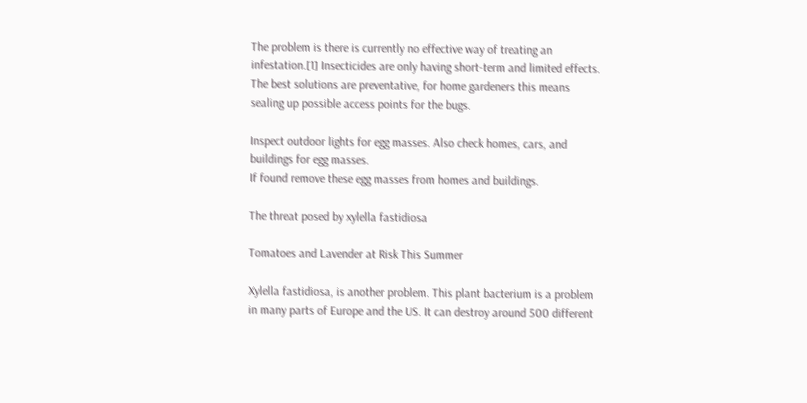The problem is there is currently no effective way of treating an infestation.[1] Insecticides are only having short-term and limited effects. The best solutions are preventative, for home gardeners this means sealing up possible access points for the bugs.

Inspect outdoor lights for egg masses. Also check homes, cars, and buildings for egg masses.
If found remove these egg masses from homes and buildings.

The threat posed by xylella fastidiosa

Tomatoes and Lavender at Risk This Summer

Xylella fastidiosa, is another problem. This plant bacterium is a problem in many parts of Europe and the US. It can destroy around 500 different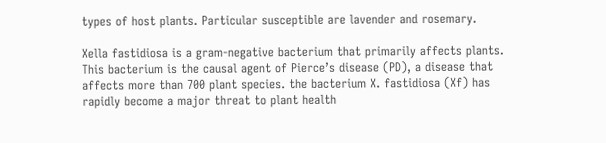types of host plants. Particular susceptible are lavender and rosemary.

Xella fastidiosa is a gram-negative bacterium that primarily affects plants. This bacterium is the causal agent of Pierce’s disease (PD), a disease that affects more than 700 plant species. the bacterium X. fastidiosa (Xf) has rapidly become a major threat to plant health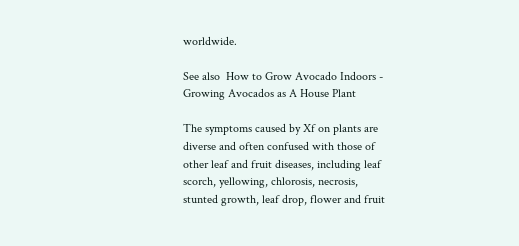worldwide.

See also  How to Grow Avocado Indoors - Growing Avocados as A House Plant

The symptoms caused by Xf on plants are diverse and often confused with those of other leaf and fruit diseases, including leaf scorch, yellowing, chlorosis, necrosis, stunted growth, leaf drop, flower and fruit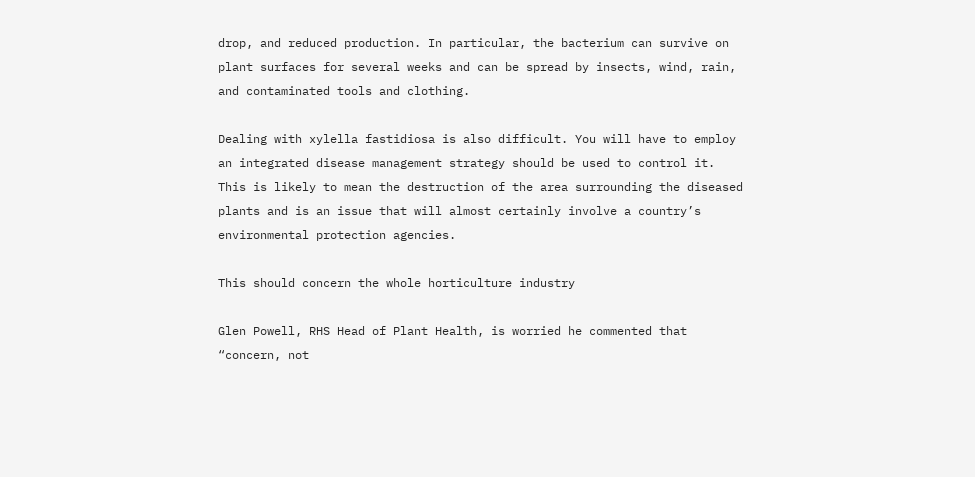drop, and reduced production. In particular, the bacterium can survive on plant surfaces for several weeks and can be spread by insects, wind, rain, and contaminated tools and clothing.

Dealing with xylella fastidiosa is also difficult. You will have to employ an integrated disease management strategy should be used to control it. This is likely to mean the destruction of the area surrounding the diseased plants and is an issue that will almost certainly involve a country’s environmental protection agencies.

This should concern the whole horticulture industry

Glen Powell, RHS Head of Plant Health, is worried he commented that “concern, not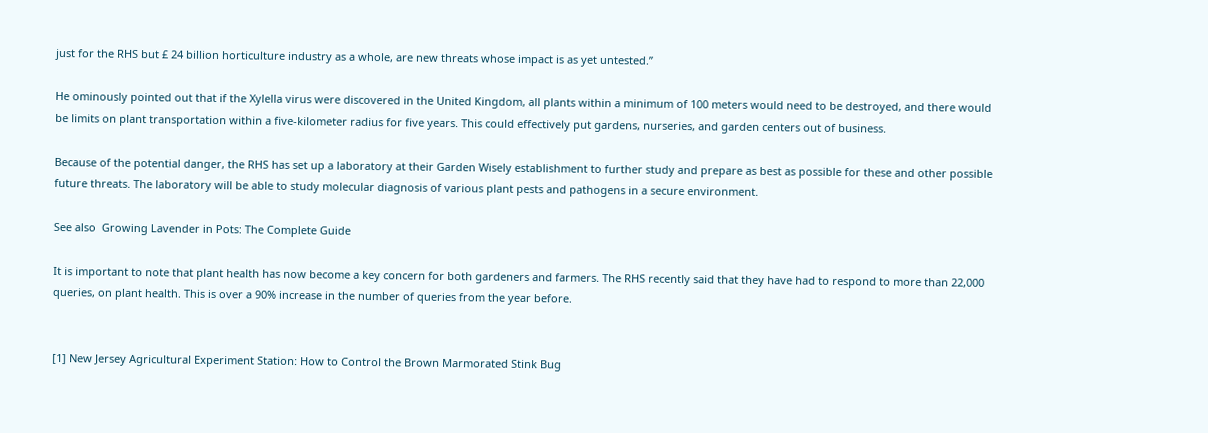just for the RHS but £ 24 billion horticulture industry as a whole, are new threats whose impact is as yet untested.”

He ominously pointed out that if the Xylella virus were discovered in the United Kingdom, all plants within a minimum of 100 meters would need to be destroyed, and there would be limits on plant transportation within a five-kilometer radius for five years. This could effectively put gardens, nurseries, and garden centers out of business.

Because of the potential danger, the RHS has set up a laboratory at their Garden Wisely establishment to further study and prepare as best as possible for these and other possible future threats. The laboratory will be able to study molecular diagnosis of various plant pests and pathogens in a secure environment.

See also  Growing Lavender in Pots: The Complete Guide

It is important to note that plant health has now become a key concern for both gardeners and farmers. The RHS recently said that they have had to respond to more than 22,000 queries, on plant health. This is over a 90% increase in the number of queries from the year before.


[1] New Jersey Agricultural Experiment Station: How to Control the Brown Marmorated Stink Bug